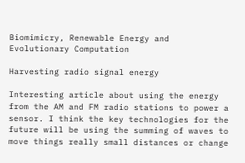Biomimicry, Renewable Energy and Evolutionary Computation

Harvesting radio signal energy

Interesting article about using the energy from the AM and FM radio stations to power a sensor. I think the key technologies for the future will be using the summing of waves to move things really small distances or change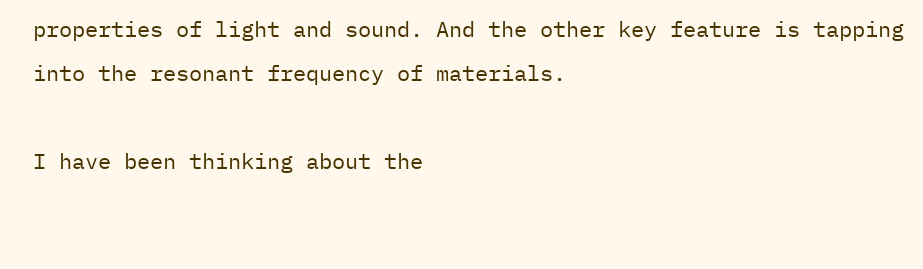properties of light and sound. And the other key feature is tapping into the resonant frequency of materials.

I have been thinking about the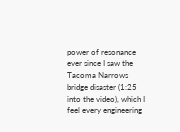power of resonance ever since I saw the Tacoma Narrows bridge disaster (1:25 into the video), which I feel every engineering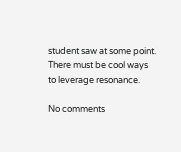student saw at some point. There must be cool ways to leverage resonance.

No comments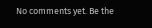No comments yet. Be the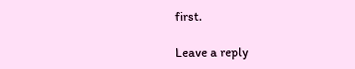first.

Leave a reply